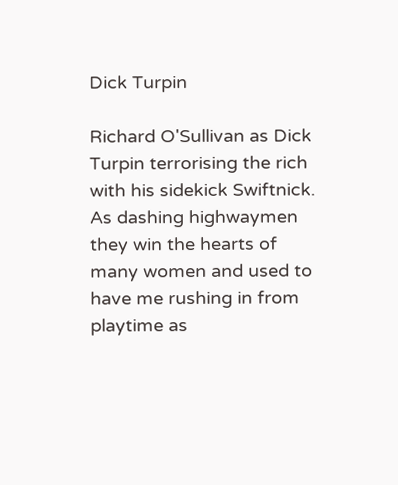Dick Turpin

Richard O'Sullivan as Dick Turpin terrorising the rich with his sidekick Swiftnick. As dashing highwaymen they win the hearts of many women and used to have me rushing in from playtime as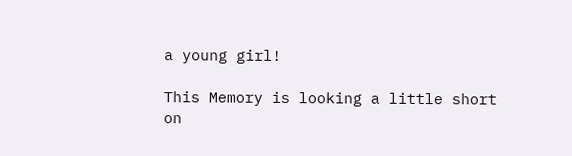a young girl!

This Memory is looking a little short on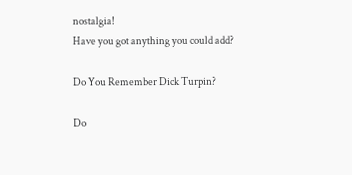nostalgia!
Have you got anything you could add?

Do You Remember Dick Turpin?

Do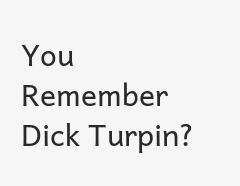You Remember Dick Turpin?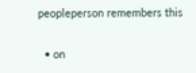peopleperson remembers this

  • on